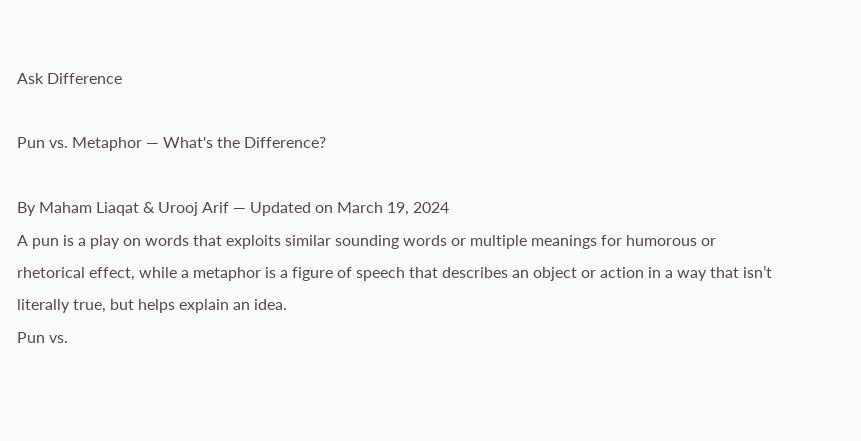Ask Difference

Pun vs. Metaphor — What's the Difference?

By Maham Liaqat & Urooj Arif — Updated on March 19, 2024
A pun is a play on words that exploits similar sounding words or multiple meanings for humorous or rhetorical effect, while a metaphor is a figure of speech that describes an object or action in a way that isn’t literally true, but helps explain an idea.
Pun vs.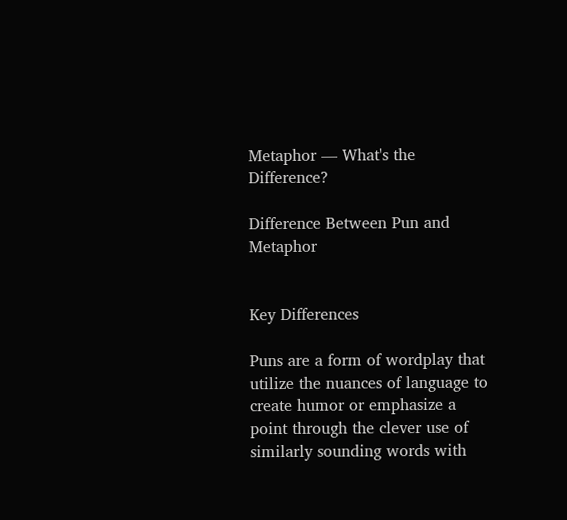Metaphor — What's the Difference?

Difference Between Pun and Metaphor


Key Differences

Puns are a form of wordplay that utilize the nuances of language to create humor or emphasize a point through the clever use of similarly sounding words with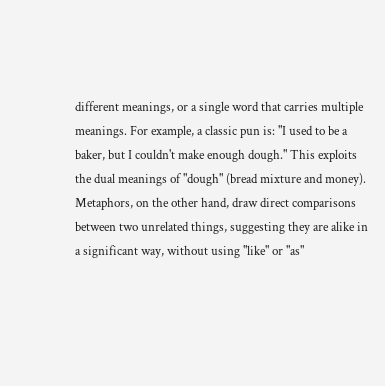different meanings, or a single word that carries multiple meanings. For example, a classic pun is: "I used to be a baker, but I couldn't make enough dough." This exploits the dual meanings of "dough" (bread mixture and money). Metaphors, on the other hand, draw direct comparisons between two unrelated things, suggesting they are alike in a significant way, without using "like" or "as"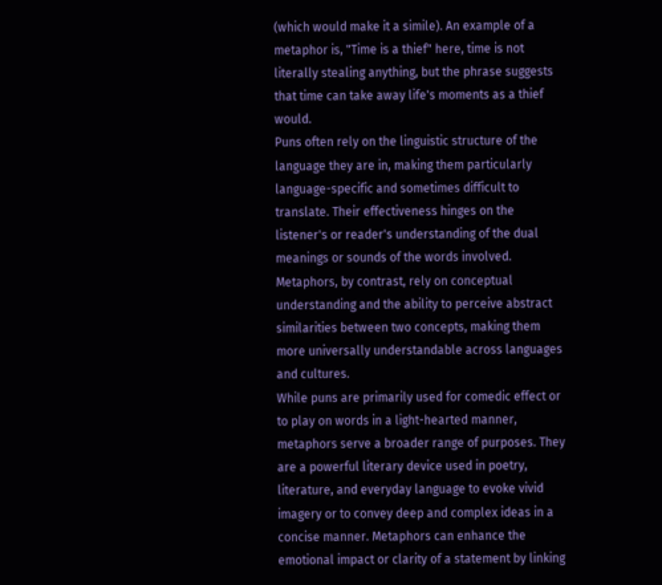(which would make it a simile). An example of a metaphor is, "Time is a thief" here, time is not literally stealing anything, but the phrase suggests that time can take away life's moments as a thief would.
Puns often rely on the linguistic structure of the language they are in, making them particularly language-specific and sometimes difficult to translate. Their effectiveness hinges on the listener's or reader's understanding of the dual meanings or sounds of the words involved. Metaphors, by contrast, rely on conceptual understanding and the ability to perceive abstract similarities between two concepts, making them more universally understandable across languages and cultures.
While puns are primarily used for comedic effect or to play on words in a light-hearted manner, metaphors serve a broader range of purposes. They are a powerful literary device used in poetry, literature, and everyday language to evoke vivid imagery or to convey deep and complex ideas in a concise manner. Metaphors can enhance the emotional impact or clarity of a statement by linking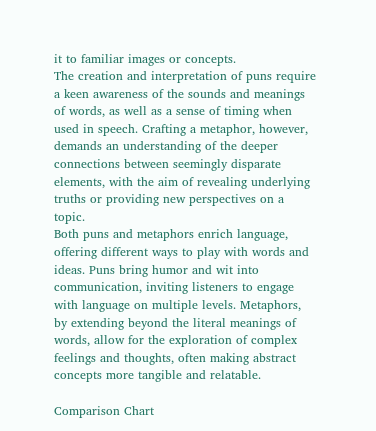it to familiar images or concepts.
The creation and interpretation of puns require a keen awareness of the sounds and meanings of words, as well as a sense of timing when used in speech. Crafting a metaphor, however, demands an understanding of the deeper connections between seemingly disparate elements, with the aim of revealing underlying truths or providing new perspectives on a topic.
Both puns and metaphors enrich language, offering different ways to play with words and ideas. Puns bring humor and wit into communication, inviting listeners to engage with language on multiple levels. Metaphors, by extending beyond the literal meanings of words, allow for the exploration of complex feelings and thoughts, often making abstract concepts more tangible and relatable.

Comparison Chart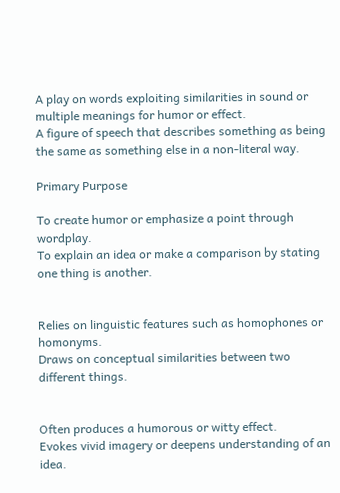A play on words exploiting similarities in sound or multiple meanings for humor or effect.
A figure of speech that describes something as being the same as something else in a non-literal way.

Primary Purpose

To create humor or emphasize a point through wordplay.
To explain an idea or make a comparison by stating one thing is another.


Relies on linguistic features such as homophones or homonyms.
Draws on conceptual similarities between two different things.


Often produces a humorous or witty effect.
Evokes vivid imagery or deepens understanding of an idea.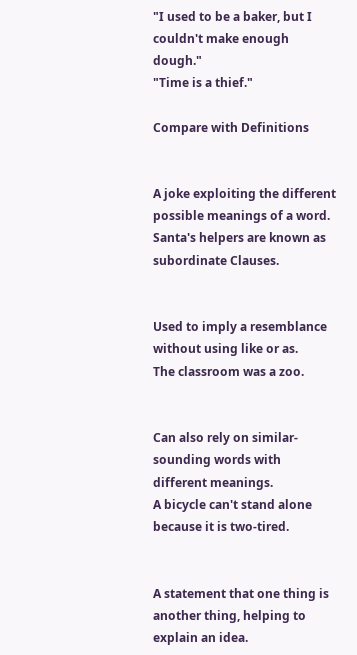"I used to be a baker, but I couldn't make enough dough."
"Time is a thief."

Compare with Definitions


A joke exploiting the different possible meanings of a word.
Santa's helpers are known as subordinate Clauses.


Used to imply a resemblance without using like or as.
The classroom was a zoo.


Can also rely on similar-sounding words with different meanings.
A bicycle can't stand alone because it is two-tired.


A statement that one thing is another thing, helping to explain an idea.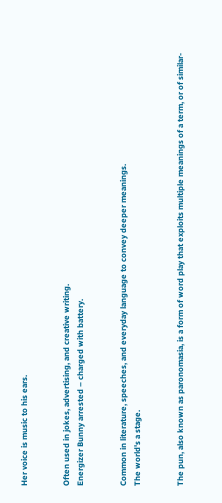Her voice is music to his ears.


Often used in jokes, advertising, and creative writing.
Energizer Bunny arrested – charged with battery.


Common in literature, speeches, and everyday language to convey deeper meanings.
The world's a stage.


The pun, also known as paronomasia, is a form of word play that exploits multiple meanings of a term, or of similar-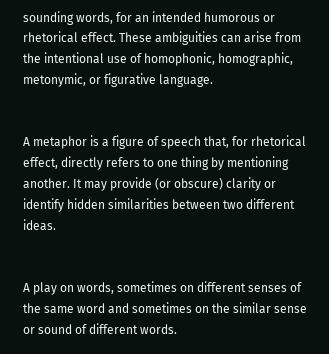sounding words, for an intended humorous or rhetorical effect. These ambiguities can arise from the intentional use of homophonic, homographic, metonymic, or figurative language.


A metaphor is a figure of speech that, for rhetorical effect, directly refers to one thing by mentioning another. It may provide (or obscure) clarity or identify hidden similarities between two different ideas.


A play on words, sometimes on different senses of the same word and sometimes on the similar sense or sound of different words.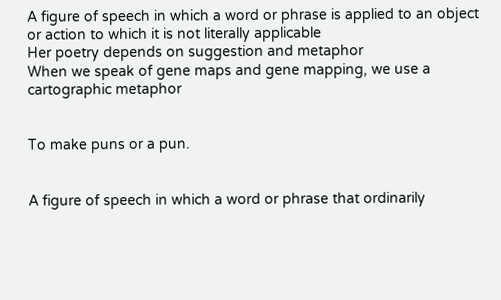A figure of speech in which a word or phrase is applied to an object or action to which it is not literally applicable
Her poetry depends on suggestion and metaphor
When we speak of gene maps and gene mapping, we use a cartographic metaphor


To make puns or a pun.


A figure of speech in which a word or phrase that ordinarily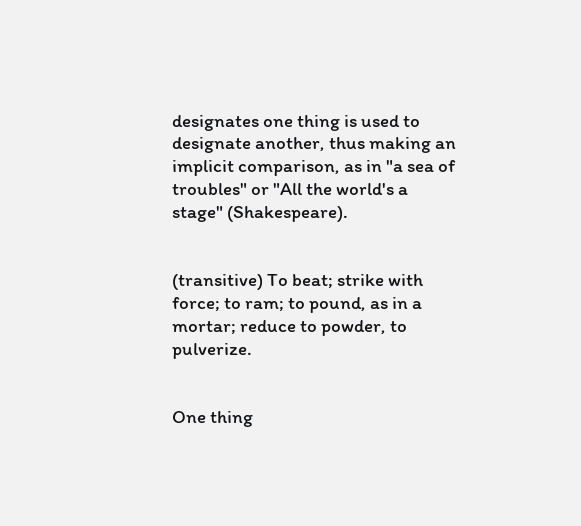designates one thing is used to designate another, thus making an implicit comparison, as in "a sea of troubles" or "All the world's a stage" (Shakespeare).


(transitive) To beat; strike with force; to ram; to pound, as in a mortar; reduce to powder, to pulverize.


One thing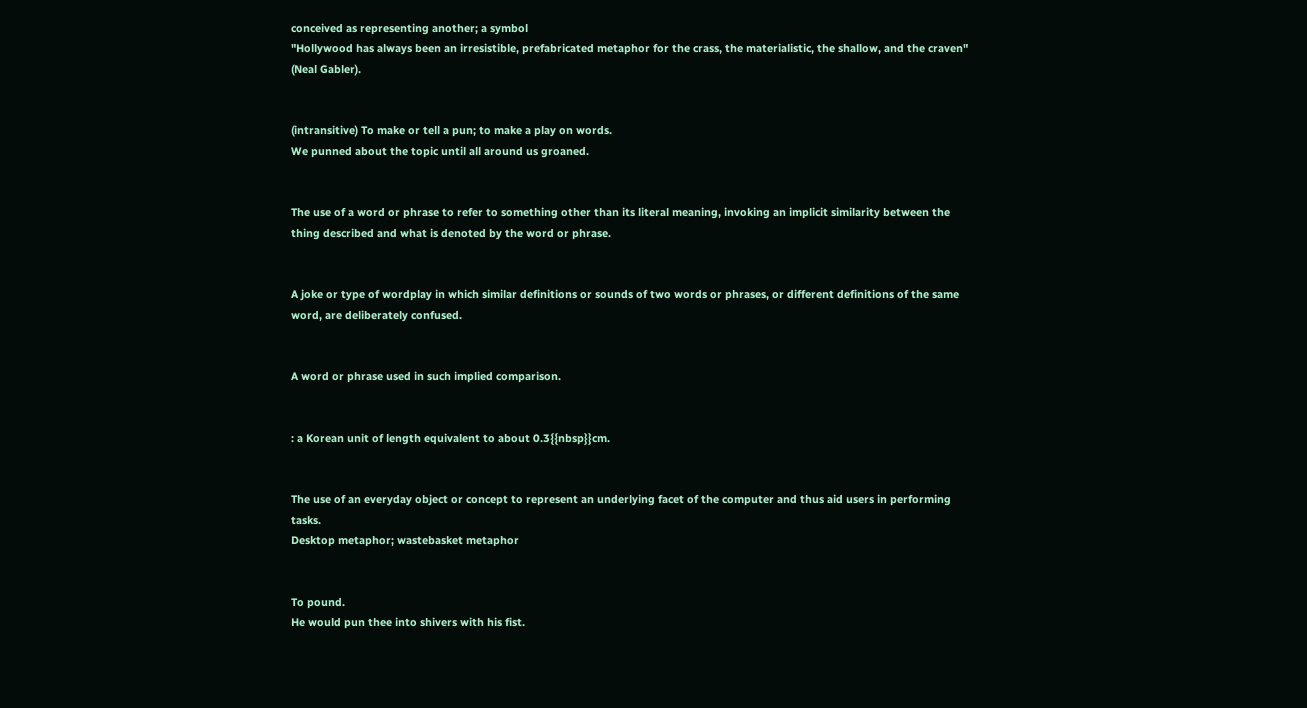conceived as representing another; a symbol
"Hollywood has always been an irresistible, prefabricated metaphor for the crass, the materialistic, the shallow, and the craven" (Neal Gabler).


(intransitive) To make or tell a pun; to make a play on words.
We punned about the topic until all around us groaned.


The use of a word or phrase to refer to something other than its literal meaning, invoking an implicit similarity between the thing described and what is denoted by the word or phrase.


A joke or type of wordplay in which similar definitions or sounds of two words or phrases, or different definitions of the same word, are deliberately confused.


A word or phrase used in such implied comparison.


: a Korean unit of length equivalent to about 0.3{{nbsp}}cm.


The use of an everyday object or concept to represent an underlying facet of the computer and thus aid users in performing tasks.
Desktop metaphor; wastebasket metaphor


To pound.
He would pun thee into shivers with his fist.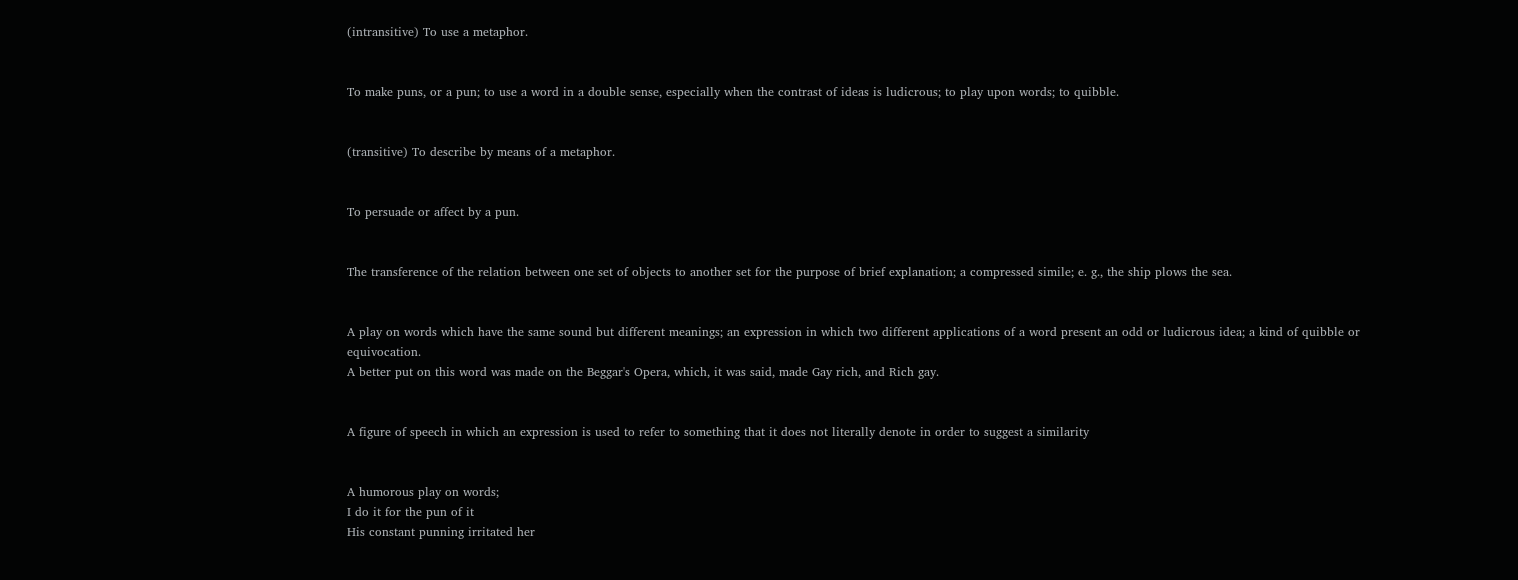(intransitive) To use a metaphor.


To make puns, or a pun; to use a word in a double sense, especially when the contrast of ideas is ludicrous; to play upon words; to quibble.


(transitive) To describe by means of a metaphor.


To persuade or affect by a pun.


The transference of the relation between one set of objects to another set for the purpose of brief explanation; a compressed simile; e. g., the ship plows the sea.


A play on words which have the same sound but different meanings; an expression in which two different applications of a word present an odd or ludicrous idea; a kind of quibble or equivocation.
A better put on this word was made on the Beggar's Opera, which, it was said, made Gay rich, and Rich gay.


A figure of speech in which an expression is used to refer to something that it does not literally denote in order to suggest a similarity


A humorous play on words;
I do it for the pun of it
His constant punning irritated her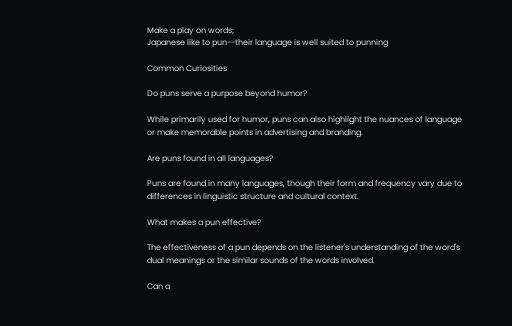Make a play on words;
Japanese like to pun--their language is well suited to punning

Common Curiosities

Do puns serve a purpose beyond humor?

While primarily used for humor, puns can also highlight the nuances of language or make memorable points in advertising and branding.

Are puns found in all languages?

Puns are found in many languages, though their form and frequency vary due to differences in linguistic structure and cultural context.

What makes a pun effective?

The effectiveness of a pun depends on the listener's understanding of the word's dual meanings or the similar sounds of the words involved.

Can a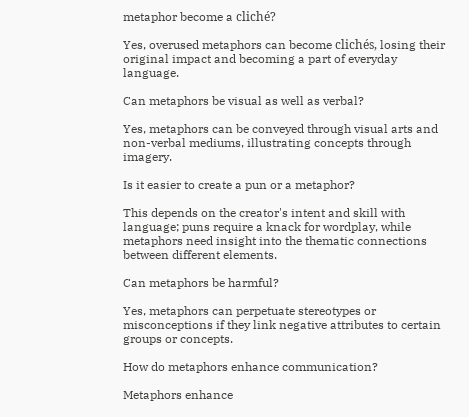metaphor become a cliché?

Yes, overused metaphors can become clichés, losing their original impact and becoming a part of everyday language.

Can metaphors be visual as well as verbal?

Yes, metaphors can be conveyed through visual arts and non-verbal mediums, illustrating concepts through imagery.

Is it easier to create a pun or a metaphor?

This depends on the creator's intent and skill with language; puns require a knack for wordplay, while metaphors need insight into the thematic connections between different elements.

Can metaphors be harmful?

Yes, metaphors can perpetuate stereotypes or misconceptions if they link negative attributes to certain groups or concepts.

How do metaphors enhance communication?

Metaphors enhance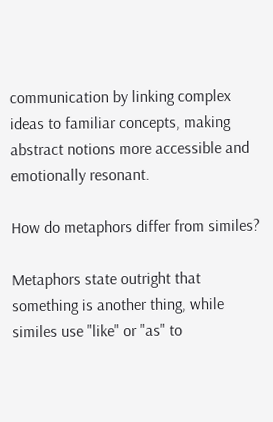communication by linking complex ideas to familiar concepts, making abstract notions more accessible and emotionally resonant.

How do metaphors differ from similes?

Metaphors state outright that something is another thing, while similes use "like" or "as" to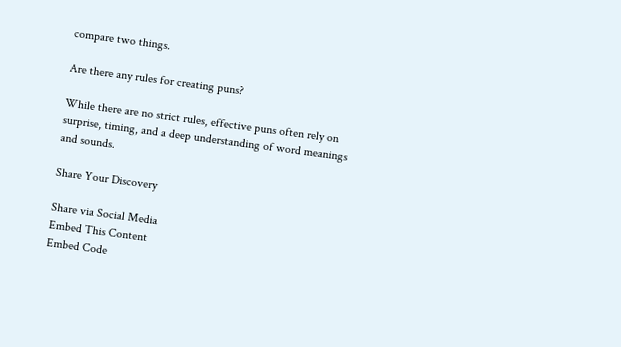compare two things.

Are there any rules for creating puns?

While there are no strict rules, effective puns often rely on surprise, timing, and a deep understanding of word meanings and sounds.

Share Your Discovery

Share via Social Media
Embed This Content
Embed Code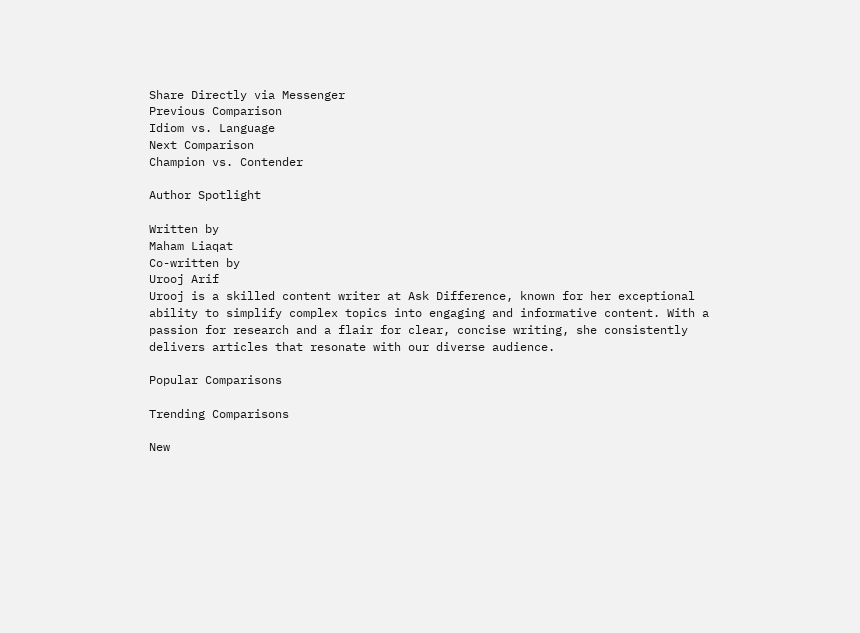Share Directly via Messenger
Previous Comparison
Idiom vs. Language
Next Comparison
Champion vs. Contender

Author Spotlight

Written by
Maham Liaqat
Co-written by
Urooj Arif
Urooj is a skilled content writer at Ask Difference, known for her exceptional ability to simplify complex topics into engaging and informative content. With a passion for research and a flair for clear, concise writing, she consistently delivers articles that resonate with our diverse audience.

Popular Comparisons

Trending Comparisons

New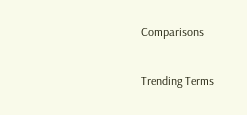Comparisons

Trending Terms